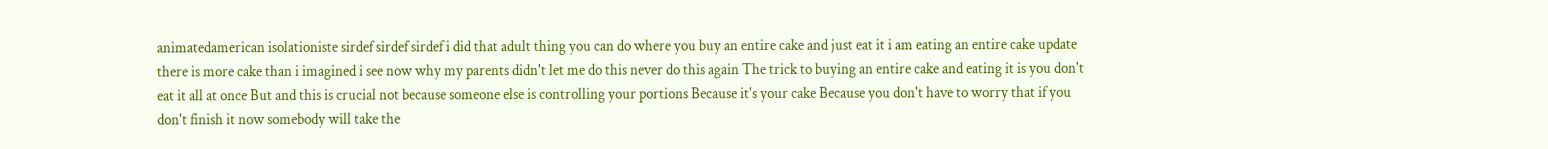animatedamerican isolationiste sirdef sirdef sirdef i did that adult thing you can do where you buy an entire cake and just eat it i am eating an entire cake update there is more cake than i imagined i see now why my parents didn't let me do this never do this again The trick to buying an entire cake and eating it is you don't eat it all at once But and this is crucial not because someone else is controlling your portions Because it's your cake Because you don't have to worry that if you don't finish it now somebody will take the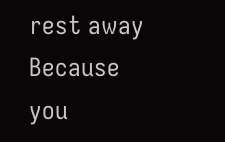rest away Because you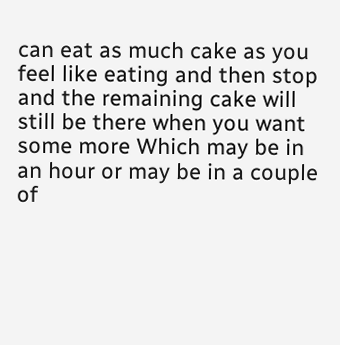can eat as much cake as you feel like eating and then stop and the remaining cake will still be there when you want some more Which may be in an hour or may be in a couple of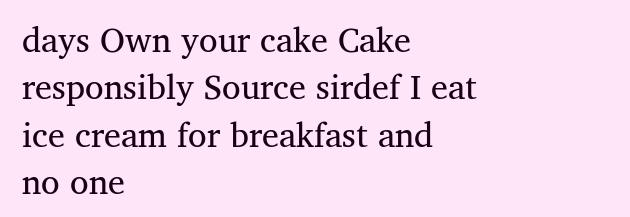days Own your cake Cake responsibly Source sirdef I eat ice cream for breakfast and no one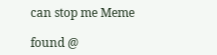can stop me Meme

found @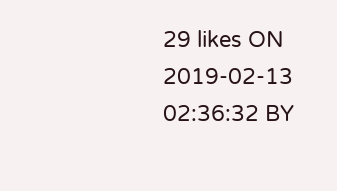29 likes ON 2019-02-13 02:36:32 BY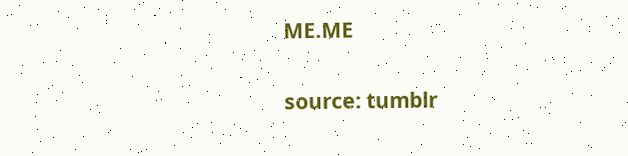ME.ME

source: tumblr